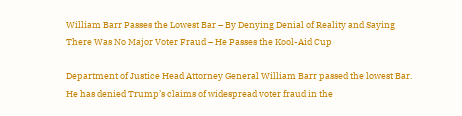William Barr Passes the Lowest Bar – By Denying Denial of Reality and Saying There Was No Major Voter Fraud – He Passes the Kool-Aid Cup

Department of Justice Head Attorney General William Barr passed the lowest Bar. He has denied Trump’s claims of widespread voter fraud in the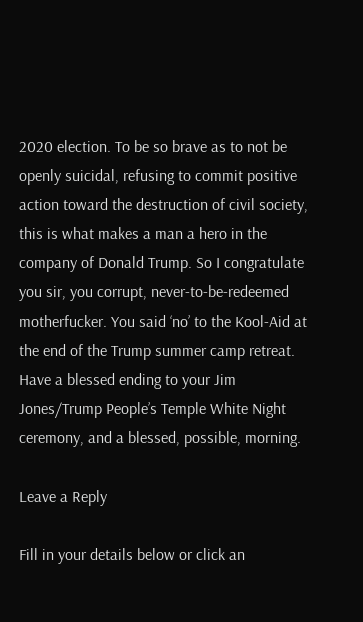2020 election. To be so brave as to not be openly suicidal, refusing to commit positive action toward the destruction of civil society, this is what makes a man a hero in the company of Donald Trump. So I congratulate you sir, you corrupt, never-to-be-redeemed motherfucker. You said ‘no’ to the Kool-Aid at the end of the Trump summer camp retreat. Have a blessed ending to your Jim Jones/Trump People’s Temple White Night ceremony, and a blessed, possible, morning.

Leave a Reply

Fill in your details below or click an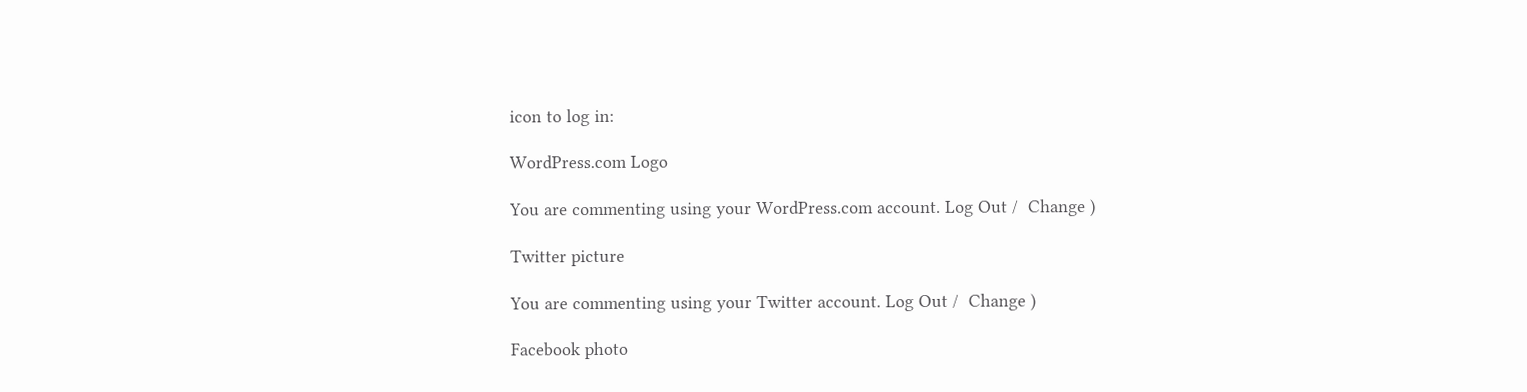icon to log in:

WordPress.com Logo

You are commenting using your WordPress.com account. Log Out /  Change )

Twitter picture

You are commenting using your Twitter account. Log Out /  Change )

Facebook photo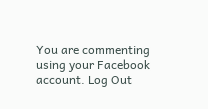You are commenting using your Facebook account. Log Out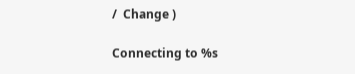/  Change )

Connecting to %s